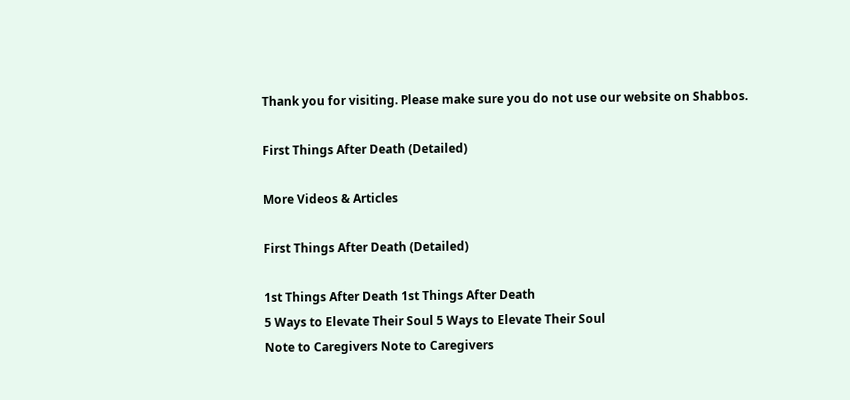Thank you for visiting. Please make sure you do not use our website on Shabbos.

First Things After Death (Detailed)

More Videos & Articles

First Things After Death (Detailed)

1st Things After Death 1st Things After Death
5 Ways to Elevate Their Soul 5 Ways to Elevate Their Soul
Note to Caregivers Note to Caregivers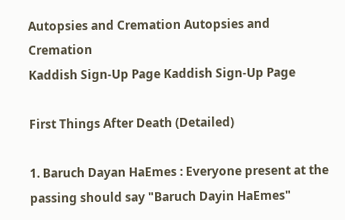Autopsies and Cremation Autopsies and Cremation
Kaddish Sign-Up Page Kaddish Sign-Up Page

First Things After Death (Detailed)

1. Baruch Dayan HaEmes : Everyone present at the passing should say "Baruch Dayin HaEmes"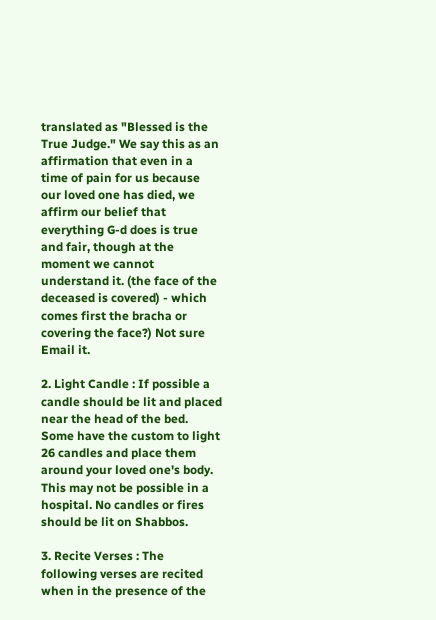translated as "Blessed is the True Judge." We say this as an affirmation that even in a time of pain for us because our loved one has died, we affirm our belief that everything G-d does is true and fair, though at the moment we cannot understand it. (the face of the deceased is covered) - which comes first the bracha or covering the face?) Not sure Email it.

2. Light Candle : If possible a candle should be lit and placed near the head of the bed. Some have the custom to light 26 candles and place them around your loved one's body. This may not be possible in a hospital. No candles or fires should be lit on Shabbos.

3. Recite Verses : The following verses are recited when in the presence of the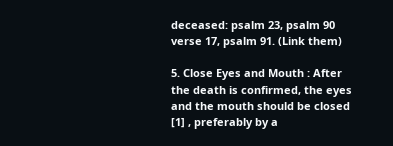deceased: psalm 23, psalm 90 verse 17, psalm 91. (Link them)

5. Close Eyes and Mouth : After the death is confirmed, the eyes and the mouth should be closed [1] , preferably by a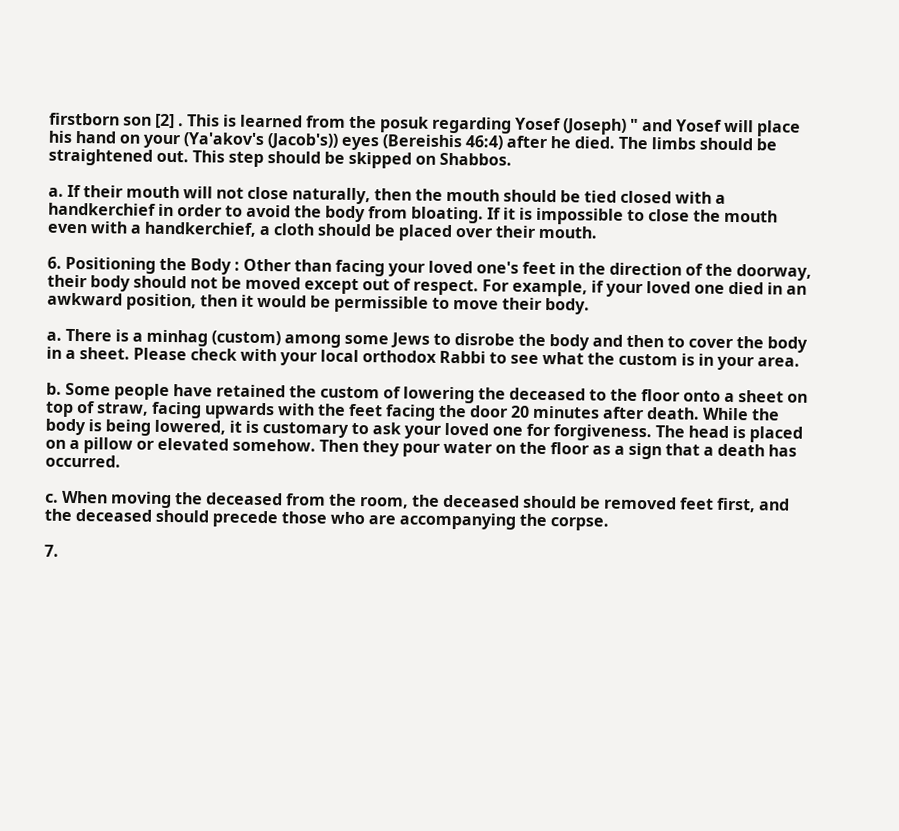firstborn son [2] . This is learned from the posuk regarding Yosef (Joseph) " and Yosef will place his hand on your (Ya'akov's (Jacob's)) eyes (Bereishis 46:4) after he died. The limbs should be straightened out. This step should be skipped on Shabbos.

a. If their mouth will not close naturally, then the mouth should be tied closed with a handkerchief in order to avoid the body from bloating. If it is impossible to close the mouth even with a handkerchief, a cloth should be placed over their mouth.

6. Positioning the Body : Other than facing your loved one's feet in the direction of the doorway, their body should not be moved except out of respect. For example, if your loved one died in an awkward position, then it would be permissible to move their body.

a. There is a minhag (custom) among some Jews to disrobe the body and then to cover the body in a sheet. Please check with your local orthodox Rabbi to see what the custom is in your area.

b. Some people have retained the custom of lowering the deceased to the floor onto a sheet on top of straw, facing upwards with the feet facing the door 20 minutes after death. While the body is being lowered, it is customary to ask your loved one for forgiveness. The head is placed on a pillow or elevated somehow. Then they pour water on the floor as a sign that a death has occurred.

c. When moving the deceased from the room, the deceased should be removed feet first, and the deceased should precede those who are accompanying the corpse.

7.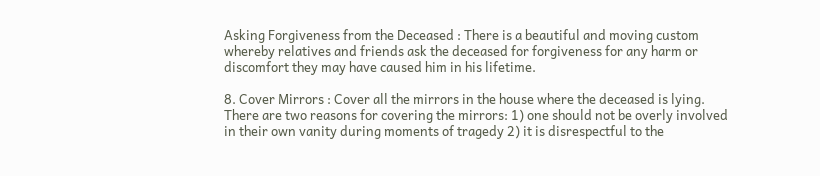Asking Forgiveness from the Deceased : There is a beautiful and moving custom whereby relatives and friends ask the deceased for forgiveness for any harm or discomfort they may have caused him in his lifetime.

8. Cover Mirrors : Cover all the mirrors in the house where the deceased is lying. There are two reasons for covering the mirrors: 1) one should not be overly involved in their own vanity during moments of tragedy 2) it is disrespectful to the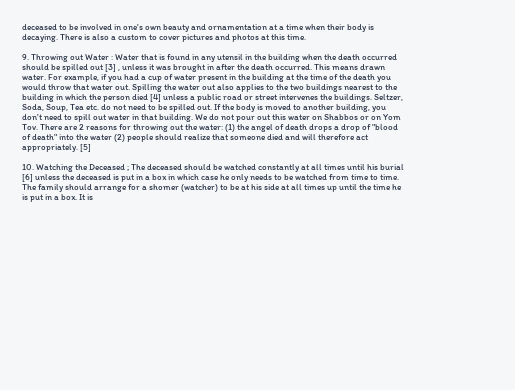deceased to be involved in one's own beauty and ornamentation at a time when their body is decaying. There is also a custom to cover pictures and photos at this time.

9. Throwing out Water : Water that is found in any utensil in the building when the death occurred should be spilled out [3] , unless it was brought in after the death occurred. This means drawn water. For example, if you had a cup of water present in the building at the time of the death you would throw that water out. Spilling the water out also applies to the two buildings nearest to the building in which the person died [4] unless a public road or street intervenes the buildings. Seltzer, Soda, Soup, Tea etc. do not need to be spilled out. If the body is moved to another building, you don't need to spill out water in that building. We do not pour out this water on Shabbos or on Yom Tov. There are 2 reasons for throwing out the water: (1) the angel of death drops a drop of "blood of death" into the water (2) people should realize that someone died and will therefore act appropriately. [5]

10. Watching the Deceased ; The deceased should be watched constantly at all times until his burial [6] unless the deceased is put in a box in which case he only needs to be watched from time to time. The family should arrange for a shomer (watcher) to be at his side at all times up until the time he is put in a box. It is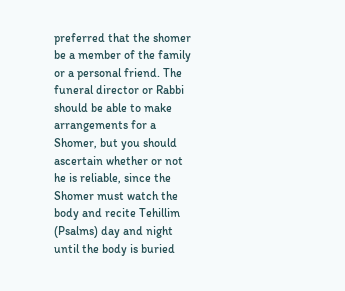preferred that the shomer be a member of the family or a personal friend. The funeral director or Rabbi should be able to make arrangements for a Shomer, but you should ascertain whether or not he is reliable, since the Shomer must watch the body and recite Tehillim (Psalms) day and night until the body is buried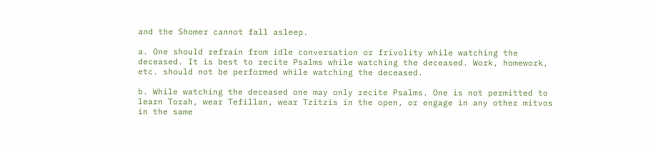and the Shomer cannot fall asleep.

a. One should refrain from idle conversation or frivolity while watching the deceased. It is best to recite Psalms while watching the deceased. Work, homework, etc. should not be performed while watching the deceased.

b. While watching the deceased one may only recite Psalms. One is not permitted to learn Torah, wear Tefillan, wear Tzitzis in the open, or engage in any other mitvos in the same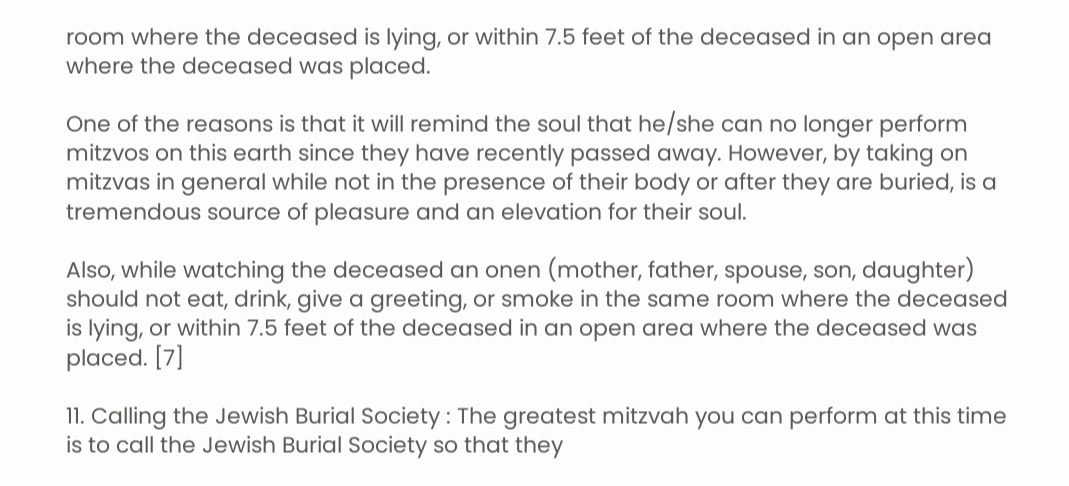room where the deceased is lying, or within 7.5 feet of the deceased in an open area where the deceased was placed.

One of the reasons is that it will remind the soul that he/she can no longer perform mitzvos on this earth since they have recently passed away. However, by taking on mitzvas in general while not in the presence of their body or after they are buried, is a tremendous source of pleasure and an elevation for their soul.

Also, while watching the deceased an onen (mother, father, spouse, son, daughter) should not eat, drink, give a greeting, or smoke in the same room where the deceased is lying, or within 7.5 feet of the deceased in an open area where the deceased was placed. [7]

11. Calling the Jewish Burial Society : The greatest mitzvah you can perform at this time is to call the Jewish Burial Society so that they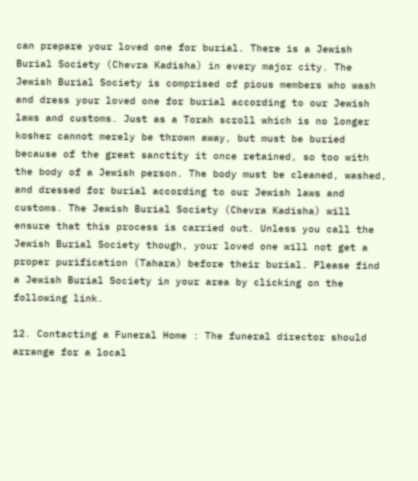can prepare your loved one for burial. There is a Jewish Burial Society (Chevra Kadisha) in every major city. The Jewish Burial Society is comprised of pious members who wash and dress your loved one for burial according to our Jewish laws and customs. Just as a Torah scroll which is no longer kosher cannot merely be thrown away, but must be buried because of the great sanctity it once retained, so too with the body of a Jewish person. The body must be cleaned, washed, and dressed for burial according to our Jewish laws and customs. The Jewish Burial Society (Chevra Kadisha) will ensure that this process is carried out. Unless you call the Jewish Burial Society though, your loved one will not get a proper purification (Tahara) before their burial. Please find a Jewish Burial Society in your area by clicking on the following link.

12. Contacting a Funeral Home : The funeral director should arrange for a local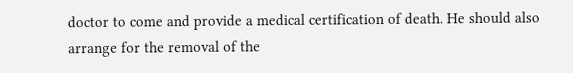doctor to come and provide a medical certification of death. He should also arrange for the removal of the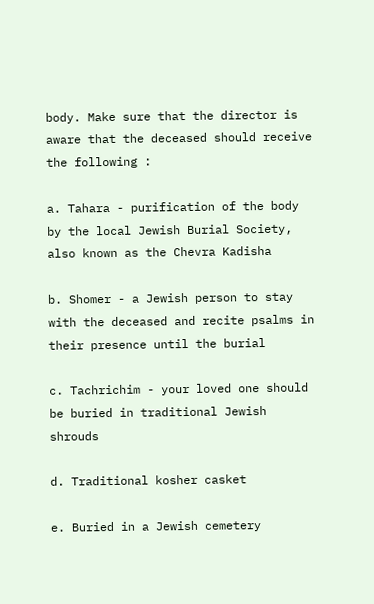body. Make sure that the director is aware that the deceased should receive the following :

a. Tahara - purification of the body by the local Jewish Burial Society, also known as the Chevra Kadisha

b. Shomer - a Jewish person to stay with the deceased and recite psalms in their presence until the burial

c. Tachrichim - your loved one should be buried in traditional Jewish shrouds

d. Traditional kosher casket

e. Buried in a Jewish cemetery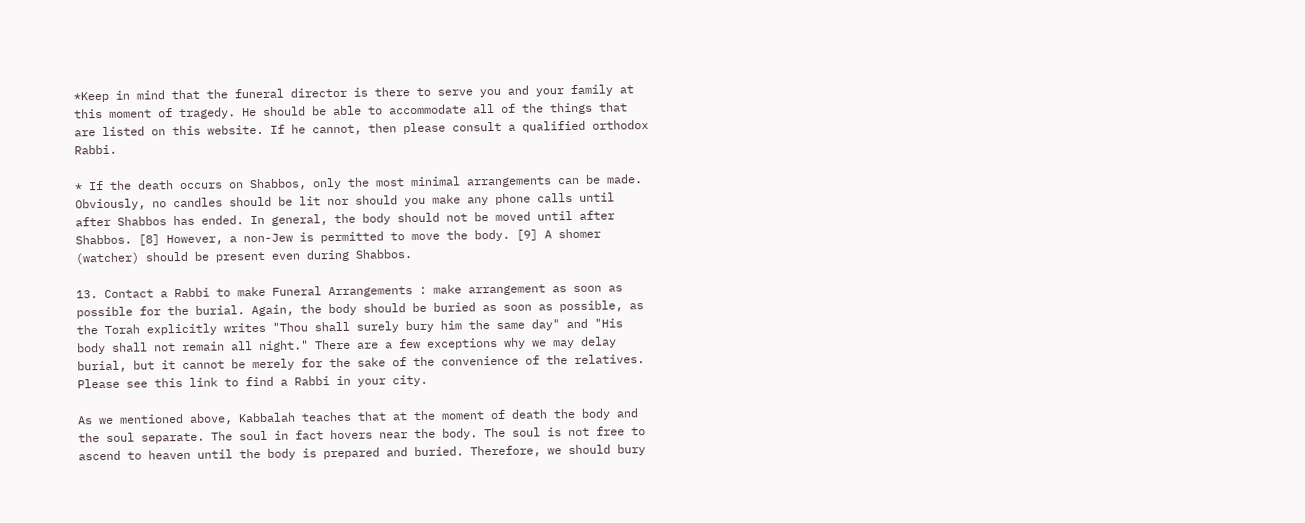*Keep in mind that the funeral director is there to serve you and your family at this moment of tragedy. He should be able to accommodate all of the things that are listed on this website. If he cannot, then please consult a qualified orthodox Rabbi.

* If the death occurs on Shabbos, only the most minimal arrangements can be made. Obviously, no candles should be lit nor should you make any phone calls until after Shabbos has ended. In general, the body should not be moved until after Shabbos. [8] However, a non-Jew is permitted to move the body. [9] A shomer (watcher) should be present even during Shabbos.

13. Contact a Rabbi to make Funeral Arrangements : make arrangement as soon as possible for the burial. Again, the body should be buried as soon as possible, as the Torah explicitly writes "Thou shall surely bury him the same day" and "His body shall not remain all night." There are a few exceptions why we may delay burial, but it cannot be merely for the sake of the convenience of the relatives. Please see this link to find a Rabbi in your city.

As we mentioned above, Kabbalah teaches that at the moment of death the body and the soul separate. The soul in fact hovers near the body. The soul is not free to ascend to heaven until the body is prepared and buried. Therefore, we should bury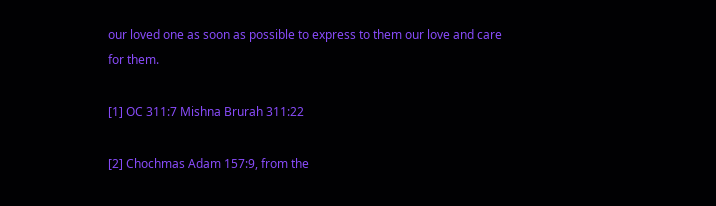our loved one as soon as possible to express to them our love and care for them.

[1] OC 311:7 Mishna Brurah 311:22

[2] Chochmas Adam 157:9, from the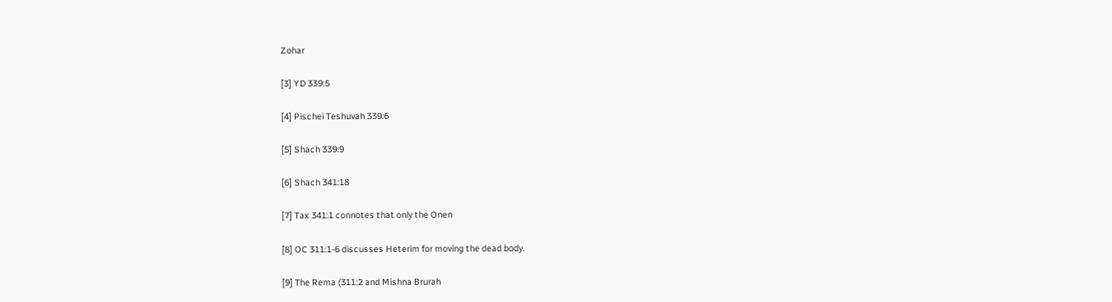Zohar

[3] YD 339:5

[4] Pischei Teshuvah 339:6

[5] Shach 339:9

[6] Shach 341:18

[7] Tax 341:1 connotes that only the Onen

[8] OC 311:1-6 discusses Heterim for moving the dead body.

[9] The Rema (311:2 and Mishna Brurah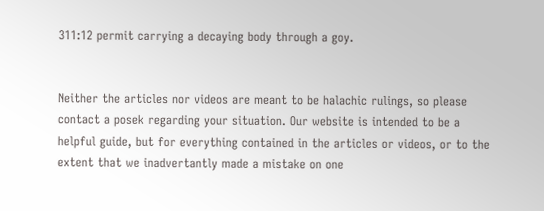311:12 permit carrying a decaying body through a goy.


Neither the articles nor videos are meant to be halachic rulings, so please contact a posek regarding your situation. Our website is intended to be a helpful guide, but for everything contained in the articles or videos, or to the extent that we inadvertantly made a mistake on one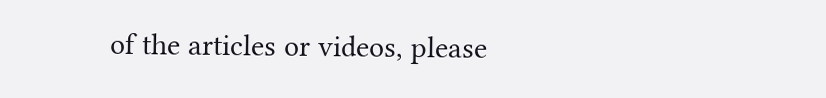of the articles or videos, please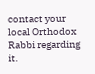contact your local Orthodox Rabbi regarding it.